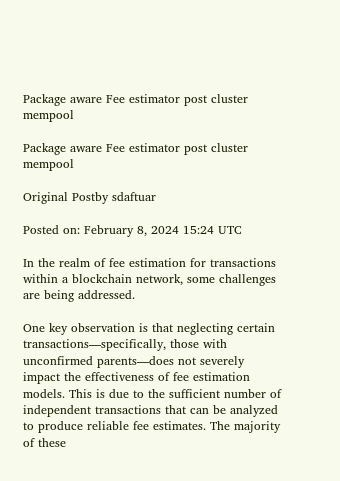Package aware Fee estimator post cluster mempool

Package aware Fee estimator post cluster mempool

Original Postby sdaftuar

Posted on: February 8, 2024 15:24 UTC

In the realm of fee estimation for transactions within a blockchain network, some challenges are being addressed.

One key observation is that neglecting certain transactions—specifically, those with unconfirmed parents—does not severely impact the effectiveness of fee estimation models. This is due to the sufficient number of independent transactions that can be analyzed to produce reliable fee estimates. The majority of these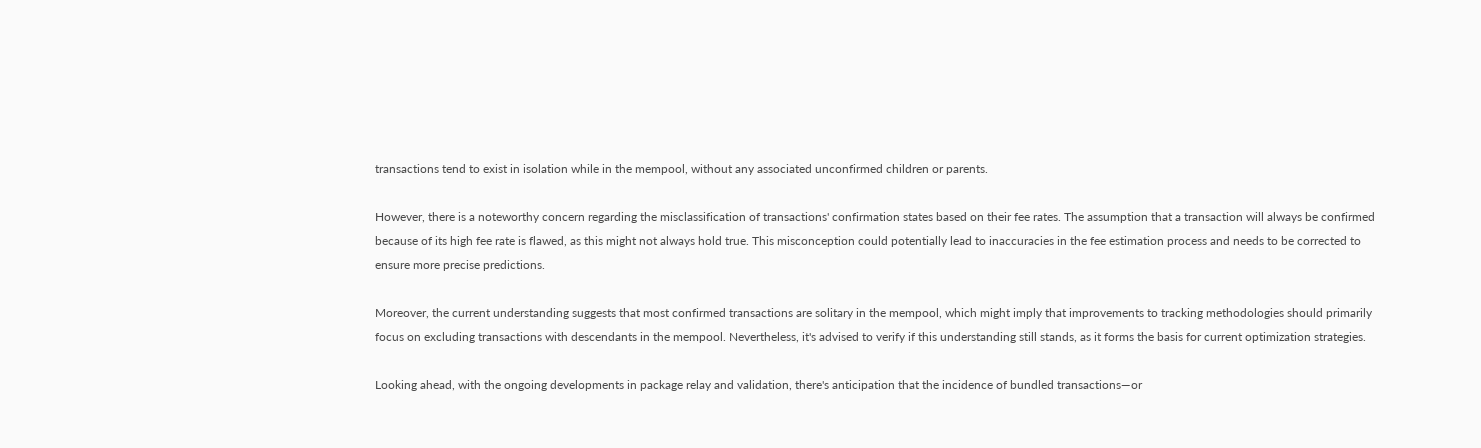transactions tend to exist in isolation while in the mempool, without any associated unconfirmed children or parents.

However, there is a noteworthy concern regarding the misclassification of transactions' confirmation states based on their fee rates. The assumption that a transaction will always be confirmed because of its high fee rate is flawed, as this might not always hold true. This misconception could potentially lead to inaccuracies in the fee estimation process and needs to be corrected to ensure more precise predictions.

Moreover, the current understanding suggests that most confirmed transactions are solitary in the mempool, which might imply that improvements to tracking methodologies should primarily focus on excluding transactions with descendants in the mempool. Nevertheless, it's advised to verify if this understanding still stands, as it forms the basis for current optimization strategies.

Looking ahead, with the ongoing developments in package relay and validation, there's anticipation that the incidence of bundled transactions—or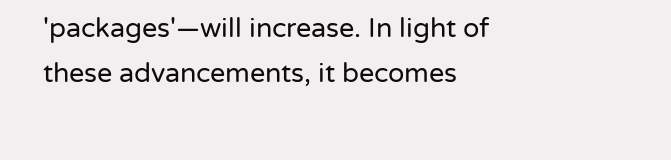'packages'—will increase. In light of these advancements, it becomes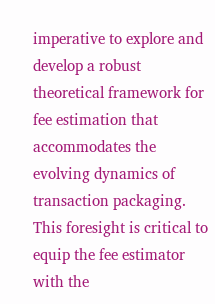imperative to explore and develop a robust theoretical framework for fee estimation that accommodates the evolving dynamics of transaction packaging. This foresight is critical to equip the fee estimator with the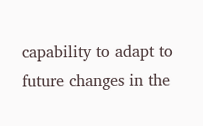capability to adapt to future changes in the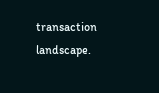transaction landscape.